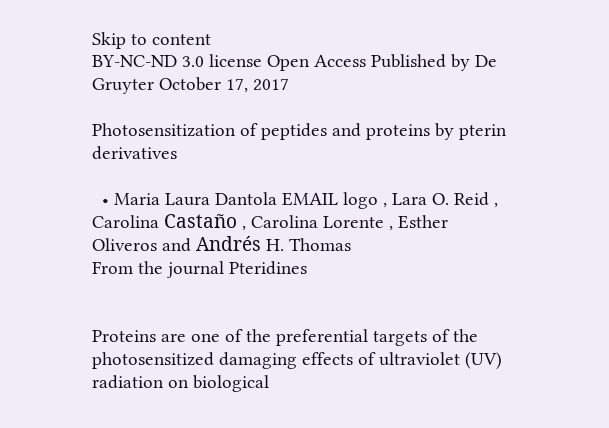Skip to content
BY-NC-ND 3.0 license Open Access Published by De Gruyter October 17, 2017

Photosensitization of peptides and proteins by pterin derivatives

  • Maria Laura Dantola EMAIL logo , Lara O. Reid , Carolina Castaño , Carolina Lorente , Esther Oliveros and Andrés H. Thomas
From the journal Pteridines


Proteins are one of the preferential targets of the photosensitized damaging effects of ultraviolet (UV) radiation on biological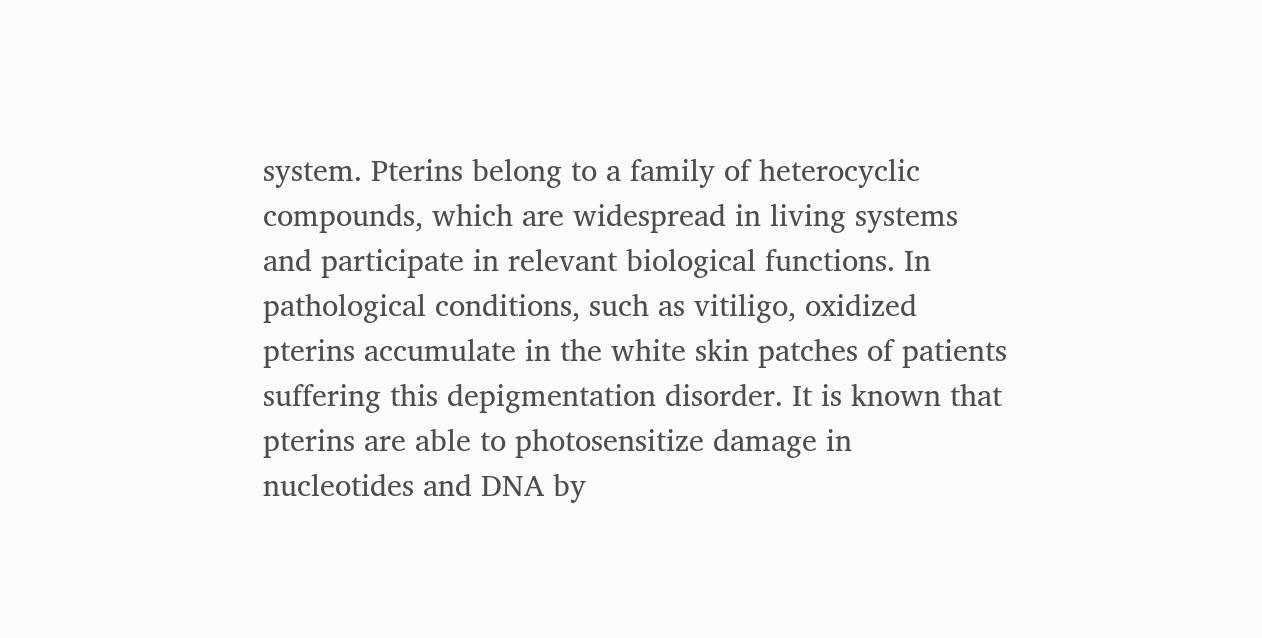system. Pterins belong to a family of heterocyclic compounds, which are widespread in living systems and participate in relevant biological functions. In pathological conditions, such as vitiligo, oxidized pterins accumulate in the white skin patches of patients suffering this depigmentation disorder. It is known that pterins are able to photosensitize damage in nucleotides and DNA by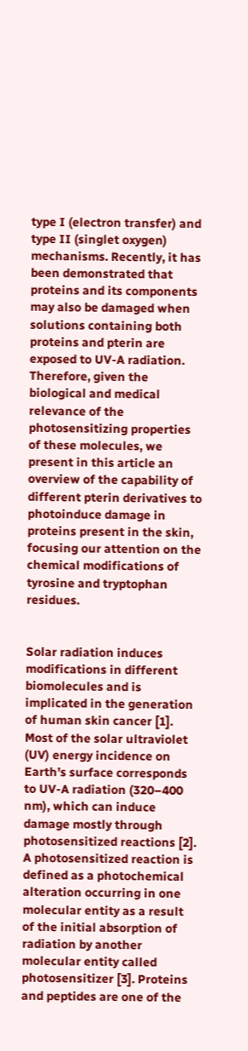type I (electron transfer) and type II (singlet oxygen) mechanisms. Recently, it has been demonstrated that proteins and its components may also be damaged when solutions containing both proteins and pterin are exposed to UV-A radiation. Therefore, given the biological and medical relevance of the photosensitizing properties of these molecules, we present in this article an overview of the capability of different pterin derivatives to photoinduce damage in proteins present in the skin, focusing our attention on the chemical modifications of tyrosine and tryptophan residues.


Solar radiation induces modifications in different biomolecules and is implicated in the generation of human skin cancer [1]. Most of the solar ultraviolet (UV) energy incidence on Earth’s surface corresponds to UV-A radiation (320–400 nm), which can induce damage mostly through photosensitized reactions [2]. A photosensitized reaction is defined as a photochemical alteration occurring in one molecular entity as a result of the initial absorption of radiation by another molecular entity called photosensitizer [3]. Proteins and peptides are one of the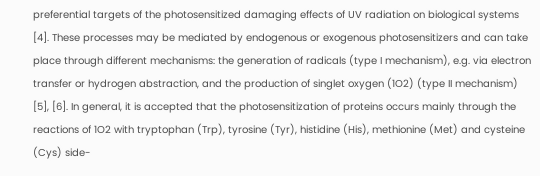preferential targets of the photosensitized damaging effects of UV radiation on biological systems [4]. These processes may be mediated by endogenous or exogenous photosensitizers and can take place through different mechanisms: the generation of radicals (type I mechanism), e.g. via electron transfer or hydrogen abstraction, and the production of singlet oxygen (1O2) (type II mechanism) [5], [6]. In general, it is accepted that the photosensitization of proteins occurs mainly through the reactions of 1O2 with tryptophan (Trp), tyrosine (Tyr), histidine (His), methionine (Met) and cysteine (Cys) side-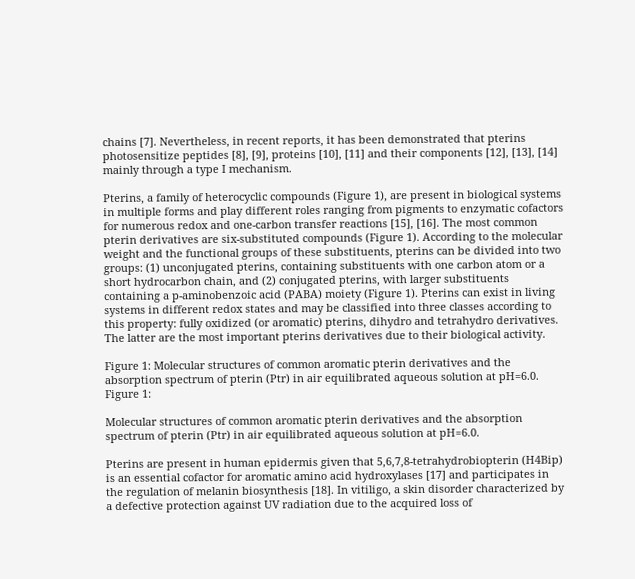chains [7]. Nevertheless, in recent reports, it has been demonstrated that pterins photosensitize peptides [8], [9], proteins [10], [11] and their components [12], [13], [14] mainly through a type I mechanism.

Pterins, a family of heterocyclic compounds (Figure 1), are present in biological systems in multiple forms and play different roles ranging from pigments to enzymatic cofactors for numerous redox and one-carbon transfer reactions [15], [16]. The most common pterin derivatives are six-substituted compounds (Figure 1). According to the molecular weight and the functional groups of these substituents, pterins can be divided into two groups: (1) unconjugated pterins, containing substituents with one carbon atom or a short hydrocarbon chain, and (2) conjugated pterins, with larger substituents containing a p-aminobenzoic acid (PABA) moiety (Figure 1). Pterins can exist in living systems in different redox states and may be classified into three classes according to this property: fully oxidized (or aromatic) pterins, dihydro and tetrahydro derivatives. The latter are the most important pterins derivatives due to their biological activity.

Figure 1: Molecular structures of common aromatic pterin derivatives and the absorption spectrum of pterin (Ptr) in air equilibrated aqueous solution at pH=6.0.
Figure 1:

Molecular structures of common aromatic pterin derivatives and the absorption spectrum of pterin (Ptr) in air equilibrated aqueous solution at pH=6.0.

Pterins are present in human epidermis given that 5,6,7,8-tetrahydrobiopterin (H4Bip) is an essential cofactor for aromatic amino acid hydroxylases [17] and participates in the regulation of melanin biosynthesis [18]. In vitiligo, a skin disorder characterized by a defective protection against UV radiation due to the acquired loss of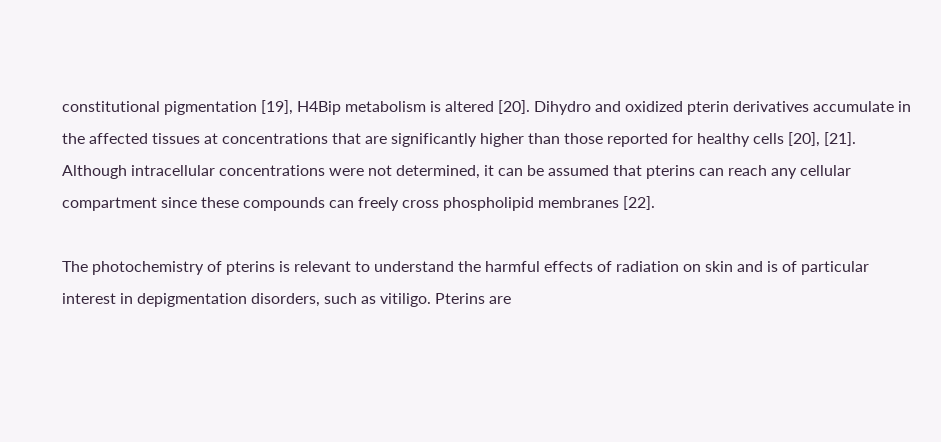constitutional pigmentation [19], H4Bip metabolism is altered [20]. Dihydro and oxidized pterin derivatives accumulate in the affected tissues at concentrations that are significantly higher than those reported for healthy cells [20], [21]. Although intracellular concentrations were not determined, it can be assumed that pterins can reach any cellular compartment since these compounds can freely cross phospholipid membranes [22].

The photochemistry of pterins is relevant to understand the harmful effects of radiation on skin and is of particular interest in depigmentation disorders, such as vitiligo. Pterins are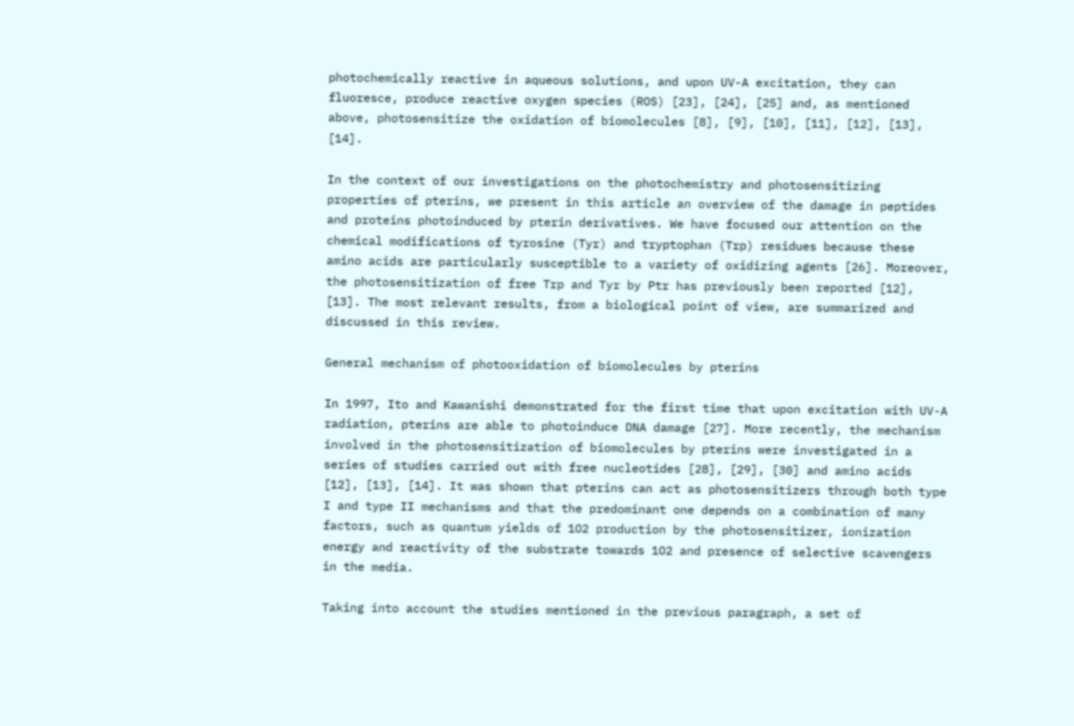photochemically reactive in aqueous solutions, and upon UV-A excitation, they can fluoresce, produce reactive oxygen species (ROS) [23], [24], [25] and, as mentioned above, photosensitize the oxidation of biomolecules [8], [9], [10], [11], [12], [13], [14].

In the context of our investigations on the photochemistry and photosensitizing properties of pterins, we present in this article an overview of the damage in peptides and proteins photoinduced by pterin derivatives. We have focused our attention on the chemical modifications of tyrosine (Tyr) and tryptophan (Trp) residues because these amino acids are particularly susceptible to a variety of oxidizing agents [26]. Moreover, the photosensitization of free Trp and Tyr by Ptr has previously been reported [12], [13]. The most relevant results, from a biological point of view, are summarized and discussed in this review.

General mechanism of photooxidation of biomolecules by pterins

In 1997, Ito and Kawanishi demonstrated for the first time that upon excitation with UV-A radiation, pterins are able to photoinduce DNA damage [27]. More recently, the mechanism involved in the photosensitization of biomolecules by pterins were investigated in a series of studies carried out with free nucleotides [28], [29], [30] and amino acids [12], [13], [14]. It was shown that pterins can act as photosensitizers through both type I and type II mechanisms and that the predominant one depends on a combination of many factors, such as quantum yields of 1O2 production by the photosensitizer, ionization energy and reactivity of the substrate towards 1O2 and presence of selective scavengers in the media.

Taking into account the studies mentioned in the previous paragraph, a set of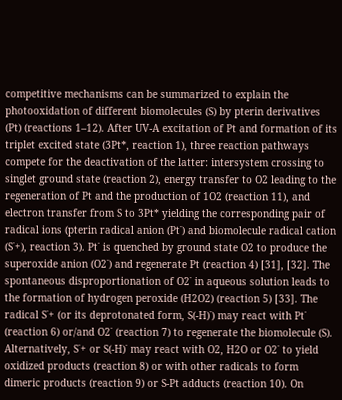competitive mechanisms can be summarized to explain the photooxidation of different biomolecules (S) by pterin derivatives (Pt) (reactions 1–12). After UV-A excitation of Pt and formation of its triplet excited state (3Pt*, reaction 1), three reaction pathways compete for the deactivation of the latter: intersystem crossing to singlet ground state (reaction 2), energy transfer to O2 leading to the regeneration of Pt and the production of 1O2 (reaction 11), and electron transfer from S to 3Pt* yielding the corresponding pair of radical ions (pterin radical anion (Pt˙) and biomolecule radical cation (S˙+), reaction 3). Pt˙ is quenched by ground state O2 to produce the superoxide anion (O2˙) and regenerate Pt (reaction 4) [31], [32]. The spontaneous disproportionation of O2˙ in aqueous solution leads to the formation of hydrogen peroxide (H2O2) (reaction 5) [33]. The radical S˙+ (or its deprotonated form, S(-H)˙) may react with Pt˙ (reaction 6) or/and O2˙ (reaction 7) to regenerate the biomolecule (S). Alternatively, S˙+ or S(-H)˙ may react with O2, H2O or O2˙ to yield oxidized products (reaction 8) or with other radicals to form dimeric products (reaction 9) or S-Pt adducts (reaction 10). On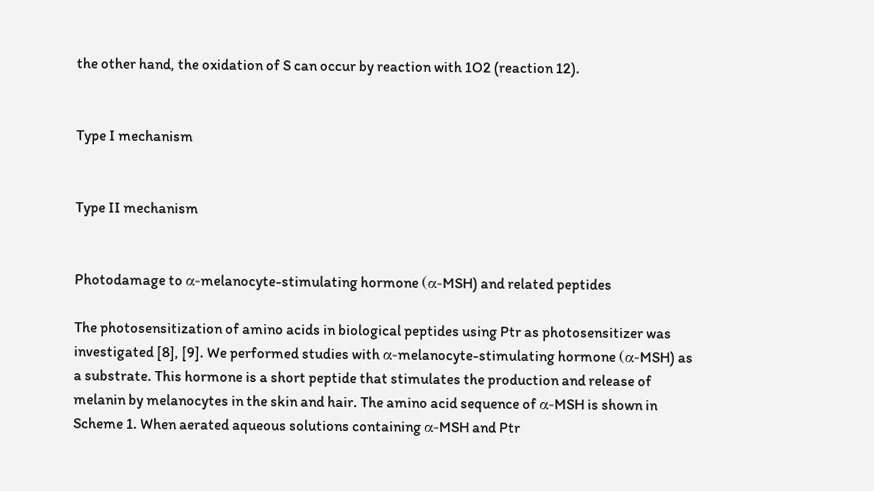the other hand, the oxidation of S can occur by reaction with 1O2 (reaction 12).


Type I mechanism


Type II mechanism


Photodamage to α-melanocyte-stimulating hormone (α-MSH) and related peptides

The photosensitization of amino acids in biological peptides using Ptr as photosensitizer was investigated [8], [9]. We performed studies with α-melanocyte-stimulating hormone (α-MSH) as a substrate. This hormone is a short peptide that stimulates the production and release of melanin by melanocytes in the skin and hair. The amino acid sequence of α-MSH is shown in Scheme 1. When aerated aqueous solutions containing α-MSH and Ptr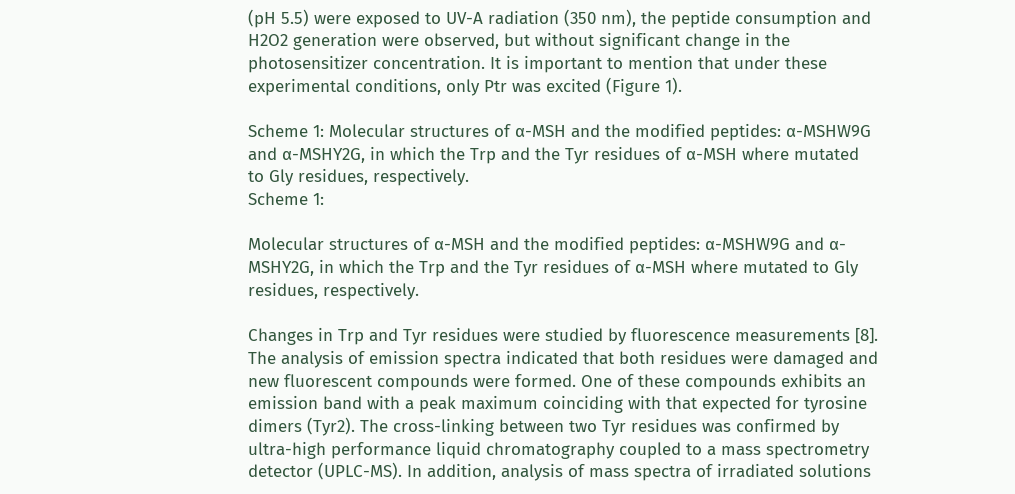(pH 5.5) were exposed to UV-A radiation (350 nm), the peptide consumption and H2O2 generation were observed, but without significant change in the photosensitizer concentration. It is important to mention that under these experimental conditions, only Ptr was excited (Figure 1).

Scheme 1: Molecular structures of α-MSH and the modified peptides: α-MSHW9G and α-MSHY2G, in which the Trp and the Tyr residues of α-MSH where mutated to Gly residues, respectively.
Scheme 1:

Molecular structures of α-MSH and the modified peptides: α-MSHW9G and α-MSHY2G, in which the Trp and the Tyr residues of α-MSH where mutated to Gly residues, respectively.

Changes in Trp and Tyr residues were studied by fluorescence measurements [8]. The analysis of emission spectra indicated that both residues were damaged and new fluorescent compounds were formed. One of these compounds exhibits an emission band with a peak maximum coinciding with that expected for tyrosine dimers (Tyr2). The cross-linking between two Tyr residues was confirmed by ultra-high performance liquid chromatography coupled to a mass spectrometry detector (UPLC-MS). In addition, analysis of mass spectra of irradiated solutions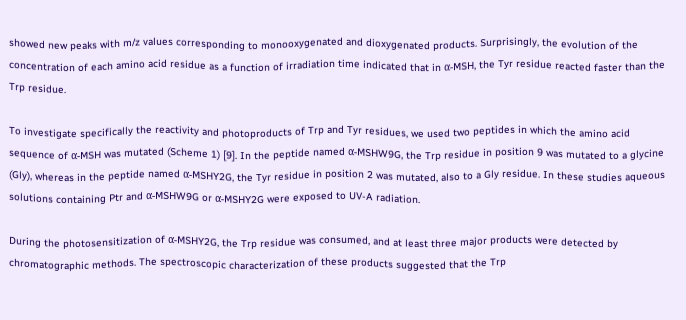showed new peaks with m/z values corresponding to monooxygenated and dioxygenated products. Surprisingly, the evolution of the concentration of each amino acid residue as a function of irradiation time indicated that in α-MSH, the Tyr residue reacted faster than the Trp residue.

To investigate specifically the reactivity and photoproducts of Trp and Tyr residues, we used two peptides in which the amino acid sequence of α-MSH was mutated (Scheme 1) [9]. In the peptide named α-MSHW9G, the Trp residue in position 9 was mutated to a glycine (Gly), whereas in the peptide named α-MSHY2G, the Tyr residue in position 2 was mutated, also to a Gly residue. In these studies aqueous solutions containing Ptr and α-MSHW9G or α-MSHY2G were exposed to UV-A radiation.

During the photosensitization of α-MSHY2G, the Trp residue was consumed, and at least three major products were detected by chromatographic methods. The spectroscopic characterization of these products suggested that the Trp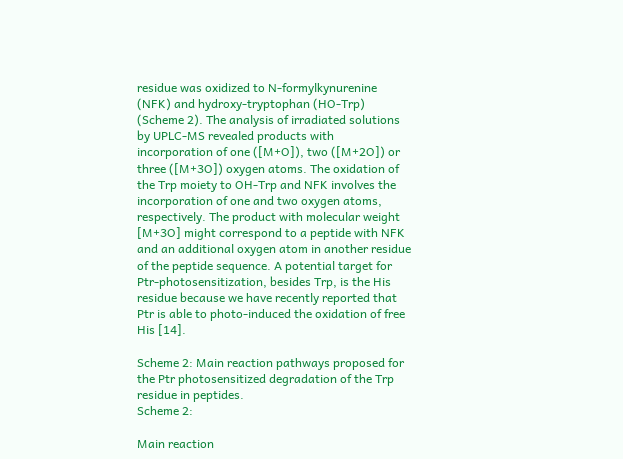residue was oxidized to N-formylkynurenine (NFK) and hydroxy-tryptophan (HO-Trp) (Scheme 2). The analysis of irradiated solutions by UPLC-MS revealed products with incorporation of one ([M+O]), two ([M+2O]) or three ([M+3O]) oxygen atoms. The oxidation of the Trp moiety to OH-Trp and NFK involves the incorporation of one and two oxygen atoms, respectively. The product with molecular weight [M+3O] might correspond to a peptide with NFK and an additional oxygen atom in another residue of the peptide sequence. A potential target for Ptr-photosensitization, besides Trp, is the His residue because we have recently reported that Ptr is able to photo-induced the oxidation of free His [14].

Scheme 2: Main reaction pathways proposed for the Ptr photosensitized degradation of the Trp residue in peptides.
Scheme 2:

Main reaction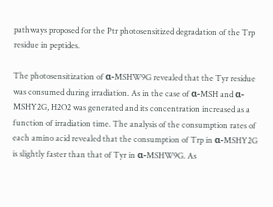pathways proposed for the Ptr photosensitized degradation of the Trp residue in peptides.

The photosensitization of α-MSHW9G revealed that the Tyr residue was consumed during irradiation. As in the case of α-MSH and α-MSHY2G, H2O2 was generated and its concentration increased as a function of irradiation time. The analysis of the consumption rates of each amino acid revealed that the consumption of Trp in α-MSHY2G is slightly faster than that of Tyr in α-MSHW9G. As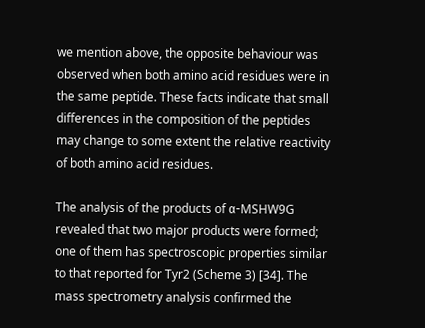we mention above, the opposite behaviour was observed when both amino acid residues were in the same peptide. These facts indicate that small differences in the composition of the peptides may change to some extent the relative reactivity of both amino acid residues.

The analysis of the products of α-MSHW9G revealed that two major products were formed; one of them has spectroscopic properties similar to that reported for Tyr2 (Scheme 3) [34]. The mass spectrometry analysis confirmed the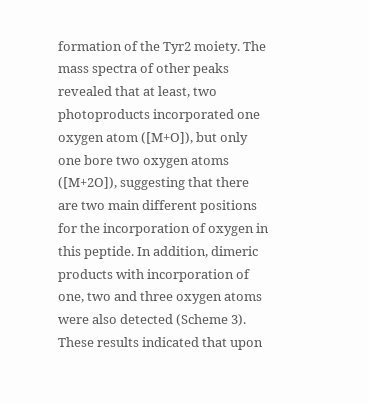formation of the Tyr2 moiety. The mass spectra of other peaks revealed that at least, two photoproducts incorporated one oxygen atom ([M+O]), but only one bore two oxygen atoms ([M+2O]), suggesting that there are two main different positions for the incorporation of oxygen in this peptide. In addition, dimeric products with incorporation of one, two and three oxygen atoms were also detected (Scheme 3). These results indicated that upon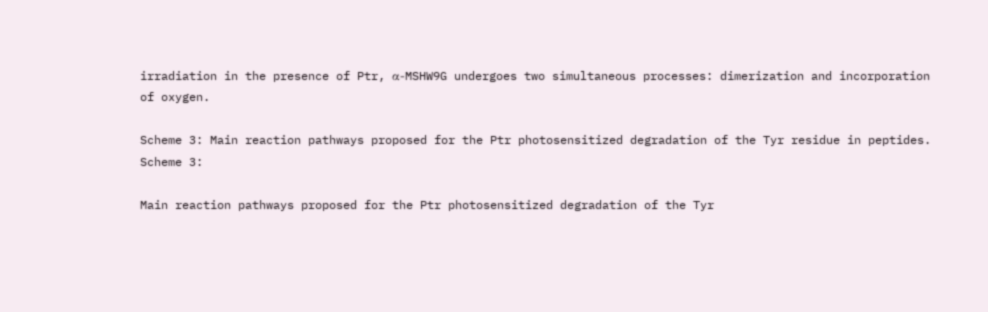irradiation in the presence of Ptr, α-MSHW9G undergoes two simultaneous processes: dimerization and incorporation of oxygen.

Scheme 3: Main reaction pathways proposed for the Ptr photosensitized degradation of the Tyr residue in peptides.
Scheme 3:

Main reaction pathways proposed for the Ptr photosensitized degradation of the Tyr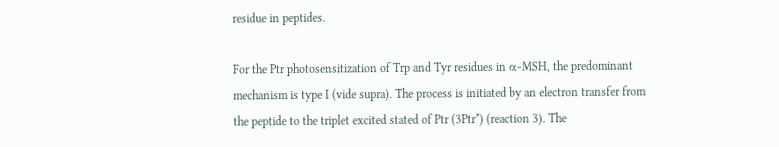residue in peptides.

For the Ptr photosensitization of Trp and Tyr residues in α-MSH, the predominant mechanism is type I (vide supra). The process is initiated by an electron transfer from the peptide to the triplet excited stated of Ptr (3Ptr*) (reaction 3). The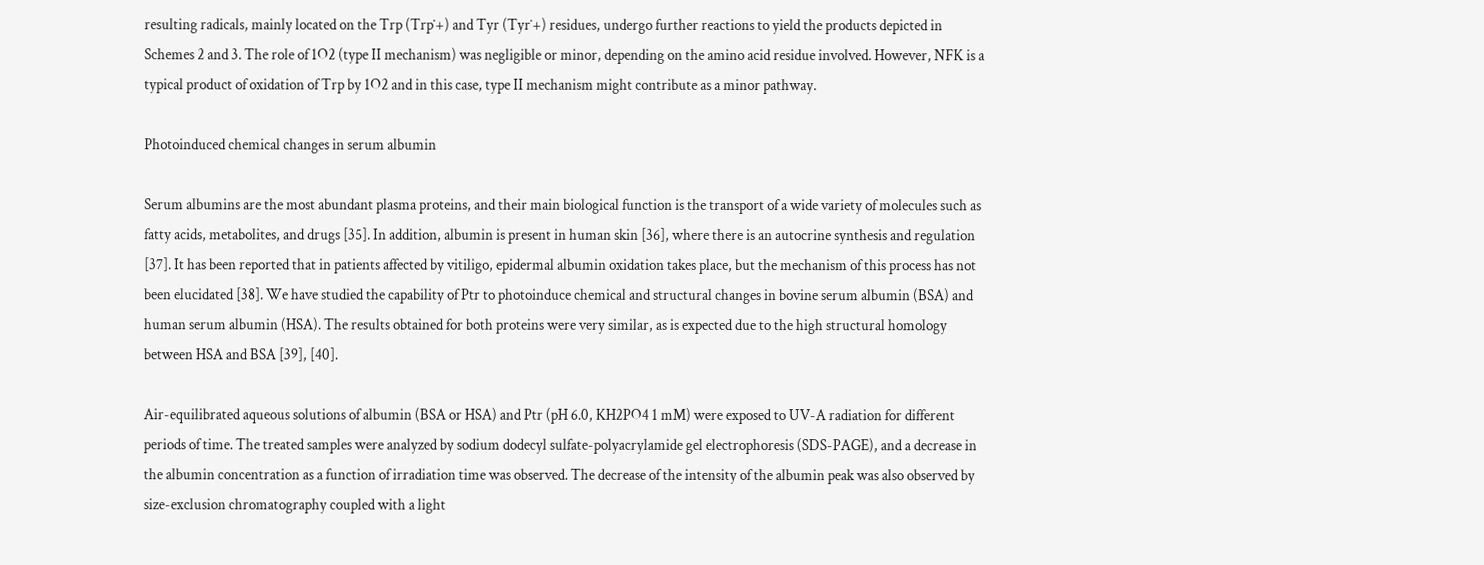resulting radicals, mainly located on the Trp (Trp˙+) and Tyr (Tyr˙+) residues, undergo further reactions to yield the products depicted in Schemes 2 and 3. The role of 1O2 (type II mechanism) was negligible or minor, depending on the amino acid residue involved. However, NFK is a typical product of oxidation of Trp by 1O2 and in this case, type II mechanism might contribute as a minor pathway.

Photoinduced chemical changes in serum albumin

Serum albumins are the most abundant plasma proteins, and their main biological function is the transport of a wide variety of molecules such as fatty acids, metabolites, and drugs [35]. In addition, albumin is present in human skin [36], where there is an autocrine synthesis and regulation [37]. It has been reported that in patients affected by vitiligo, epidermal albumin oxidation takes place, but the mechanism of this process has not been elucidated [38]. We have studied the capability of Ptr to photoinduce chemical and structural changes in bovine serum albumin (BSA) and human serum albumin (HSA). The results obtained for both proteins were very similar, as is expected due to the high structural homology between HSA and BSA [39], [40].

Air-equilibrated aqueous solutions of albumin (BSA or HSA) and Ptr (pH 6.0, KH2PO4 1 mM) were exposed to UV-A radiation for different periods of time. The treated samples were analyzed by sodium dodecyl sulfate-polyacrylamide gel electrophoresis (SDS-PAGE), and a decrease in the albumin concentration as a function of irradiation time was observed. The decrease of the intensity of the albumin peak was also observed by size-exclusion chromatography coupled with a light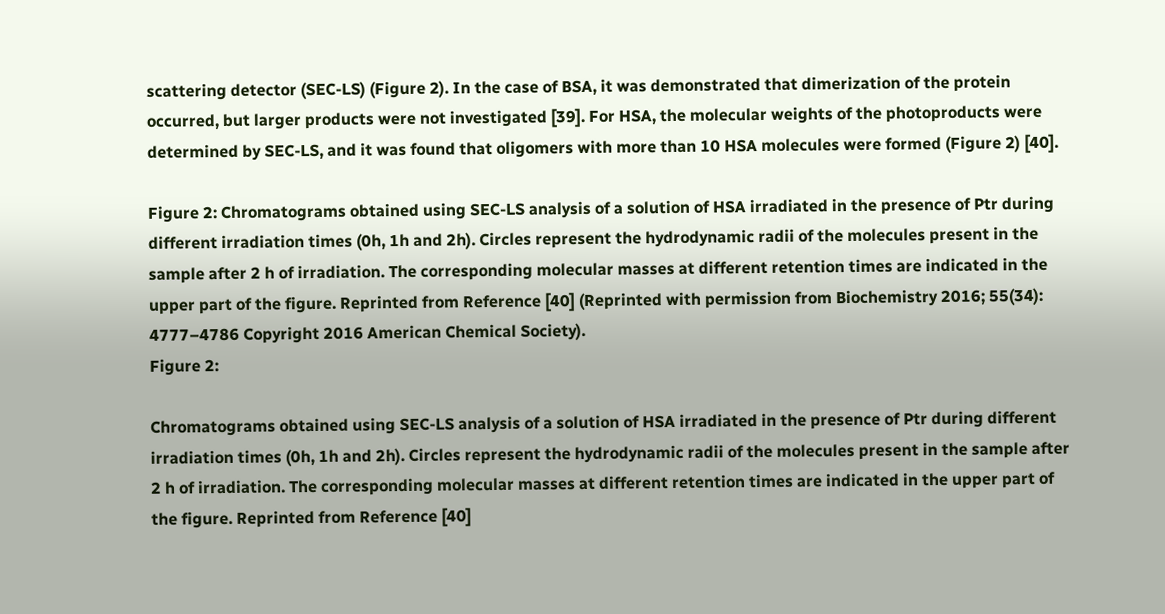scattering detector (SEC-LS) (Figure 2). In the case of BSA, it was demonstrated that dimerization of the protein occurred, but larger products were not investigated [39]. For HSA, the molecular weights of the photoproducts were determined by SEC-LS, and it was found that oligomers with more than 10 HSA molecules were formed (Figure 2) [40].

Figure 2: Chromatograms obtained using SEC-LS analysis of a solution of HSA irradiated in the presence of Ptr during different irradiation times (0h, 1h and 2h). Circles represent the hydrodynamic radii of the molecules present in the sample after 2 h of irradiation. The corresponding molecular masses at different retention times are indicated in the upper part of the figure. Reprinted from Reference [40] (Reprinted with permission from Biochemistry 2016; 55(34): 4777–4786 Copyright 2016 American Chemical Society).
Figure 2:

Chromatograms obtained using SEC-LS analysis of a solution of HSA irradiated in the presence of Ptr during different irradiation times (0h, 1h and 2h). Circles represent the hydrodynamic radii of the molecules present in the sample after 2 h of irradiation. The corresponding molecular masses at different retention times are indicated in the upper part of the figure. Reprinted from Reference [40]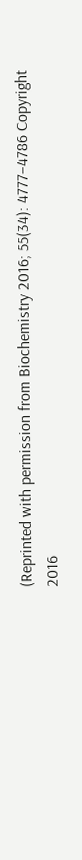(Reprinted with permission from Biochemistry 2016; 55(34): 4777–4786 Copyright 2016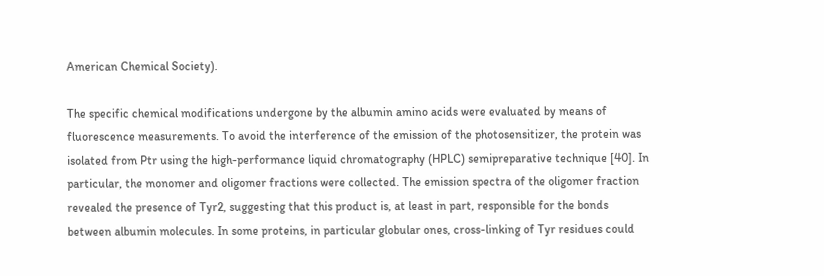American Chemical Society).

The specific chemical modifications undergone by the albumin amino acids were evaluated by means of fluorescence measurements. To avoid the interference of the emission of the photosensitizer, the protein was isolated from Ptr using the high-performance liquid chromatography (HPLC) semipreparative technique [40]. In particular, the monomer and oligomer fractions were collected. The emission spectra of the oligomer fraction revealed the presence of Tyr2, suggesting that this product is, at least in part, responsible for the bonds between albumin molecules. In some proteins, in particular globular ones, cross-linking of Tyr residues could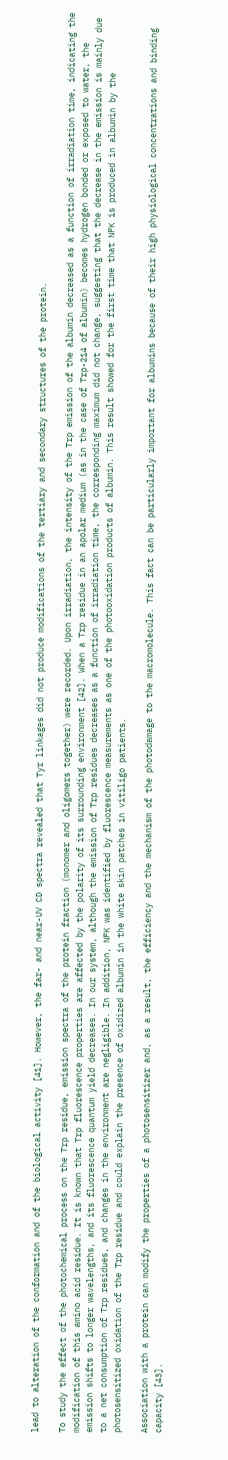lead to alteration of the conformation and of the biological activity [41]. However, the far- and near-UV CD spectra revealed that Tyr linkages did not produce modifications of the tertiary and secondary structures of the protein.

To study the effect of the photochemical process on the Trp residue, emission spectra of the protein fraction (monomer and oligomers together) were recorded. Upon irradiation, the intensity of the Trp emission of the albumin decreased as a function of irradiation time, indicating the modification of this amino acid residue. It is known that Trp fluorescence properties are affected by the polarity of its surrounding environment [42]. When a Trp residue in an apolar medium (as in the case of Trp-214 of albumin) becomes hydrogen bonded or exposed to water, the emission shifts to longer wavelengths, and its fluorescence quantum yield decreases. In our system, although the emission of Trp residues decreases as a function of irradiation time, the corresponding maximum did not change, suggesting that the decrease in the emission is mainly due to a net consumption of Trp residues, and changes in the environment are negligible. In addition, NFK was identified by fluorescence measurements as one of the photooxidation products of albumin. This result showed for the first time that NFK is produced in albumin by the photosensitized oxidation of the Trp residue and could explain the presence of oxidized albumin in the white skin patches in vitiligo patients.

Association with a protein can modify the properties of a photosensitizer and, as a result, the efficiency and the mechanism of the photodamage to the macromolecule. This fact can be particularly important for albumins because of their high physiological concentrations and binding capacity [43].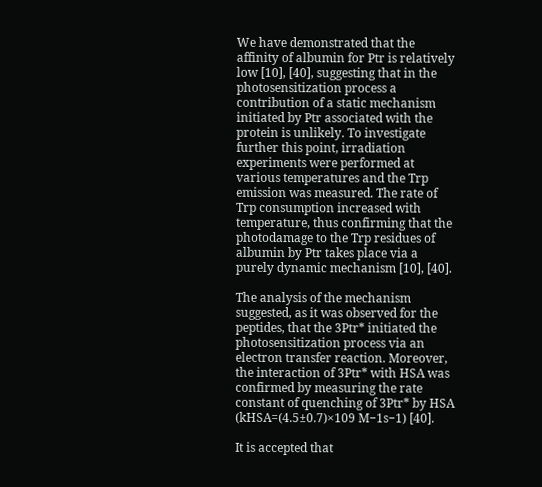We have demonstrated that the affinity of albumin for Ptr is relatively low [10], [40], suggesting that in the photosensitization process a contribution of a static mechanism initiated by Ptr associated with the protein is unlikely. To investigate further this point, irradiation experiments were performed at various temperatures and the Trp emission was measured. The rate of Trp consumption increased with temperature, thus confirming that the photodamage to the Trp residues of albumin by Ptr takes place via a purely dynamic mechanism [10], [40].

The analysis of the mechanism suggested, as it was observed for the peptides, that the 3Ptr* initiated the photosensitization process via an electron transfer reaction. Moreover, the interaction of 3Ptr* with HSA was confirmed by measuring the rate constant of quenching of 3Ptr* by HSA (kHSA=(4.5±0.7)×109 M−1s−1) [40].

It is accepted that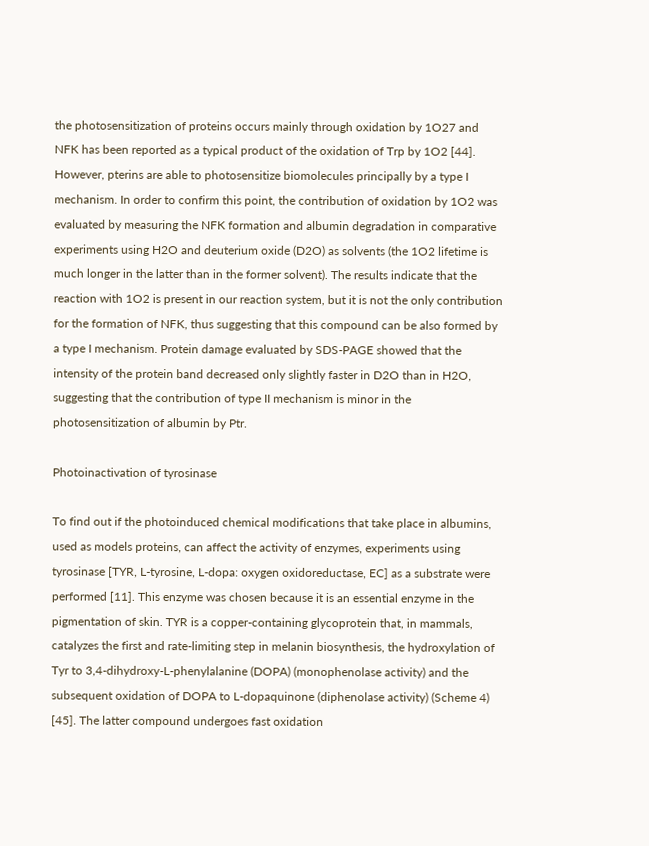the photosensitization of proteins occurs mainly through oxidation by 1O27 and NFK has been reported as a typical product of the oxidation of Trp by 1O2 [44]. However, pterins are able to photosensitize biomolecules principally by a type I mechanism. In order to confirm this point, the contribution of oxidation by 1O2 was evaluated by measuring the NFK formation and albumin degradation in comparative experiments using H2O and deuterium oxide (D2O) as solvents (the 1O2 lifetime is much longer in the latter than in the former solvent). The results indicate that the reaction with 1O2 is present in our reaction system, but it is not the only contribution for the formation of NFK, thus suggesting that this compound can be also formed by a type I mechanism. Protein damage evaluated by SDS-PAGE showed that the intensity of the protein band decreased only slightly faster in D2O than in H2O, suggesting that the contribution of type II mechanism is minor in the photosensitization of albumin by Ptr.

Photoinactivation of tyrosinase

To find out if the photoinduced chemical modifications that take place in albumins, used as models proteins, can affect the activity of enzymes, experiments using tyrosinase [TYR, L-tyrosine, L-dopa: oxygen oxidoreductase, EC] as a substrate were performed [11]. This enzyme was chosen because it is an essential enzyme in the pigmentation of skin. TYR is a copper-containing glycoprotein that, in mammals, catalyzes the first and rate-limiting step in melanin biosynthesis, the hydroxylation of Tyr to 3,4-dihydroxy-L-phenylalanine (DOPA) (monophenolase activity) and the subsequent oxidation of DOPA to L-dopaquinone (diphenolase activity) (Scheme 4) [45]. The latter compound undergoes fast oxidation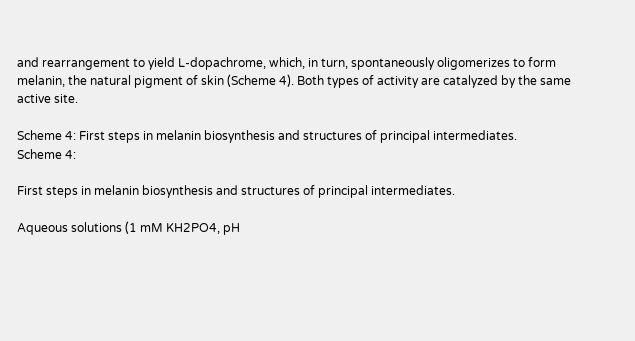and rearrangement to yield L-dopachrome, which, in turn, spontaneously oligomerizes to form melanin, the natural pigment of skin (Scheme 4). Both types of activity are catalyzed by the same active site.

Scheme 4: First steps in melanin biosynthesis and structures of principal intermediates.
Scheme 4:

First steps in melanin biosynthesis and structures of principal intermediates.

Aqueous solutions (1 mM KH2PO4, pH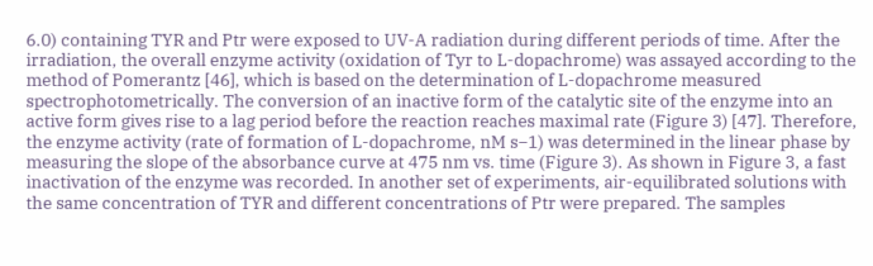6.0) containing TYR and Ptr were exposed to UV-A radiation during different periods of time. After the irradiation, the overall enzyme activity (oxidation of Tyr to L-dopachrome) was assayed according to the method of Pomerantz [46], which is based on the determination of L-dopachrome measured spectrophotometrically. The conversion of an inactive form of the catalytic site of the enzyme into an active form gives rise to a lag period before the reaction reaches maximal rate (Figure 3) [47]. Therefore, the enzyme activity (rate of formation of L-dopachrome, nM s−1) was determined in the linear phase by measuring the slope of the absorbance curve at 475 nm vs. time (Figure 3). As shown in Figure 3, a fast inactivation of the enzyme was recorded. In another set of experiments, air-equilibrated solutions with the same concentration of TYR and different concentrations of Ptr were prepared. The samples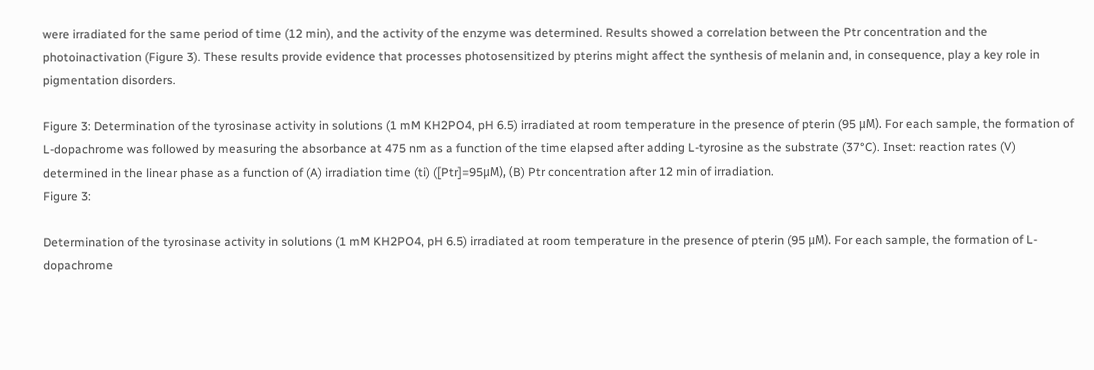were irradiated for the same period of time (12 min), and the activity of the enzyme was determined. Results showed a correlation between the Ptr concentration and the photoinactivation (Figure 3). These results provide evidence that processes photosensitized by pterins might affect the synthesis of melanin and, in consequence, play a key role in pigmentation disorders.

Figure 3: Determination of the tyrosinase activity in solutions (1 mM KH2PO4, pH 6.5) irradiated at room temperature in the presence of pterin (95 μM). For each sample, the formation of L-dopachrome was followed by measuring the absorbance at 475 nm as a function of the time elapsed after adding L-tyrosine as the substrate (37°C). Inset: reaction rates (V) determined in the linear phase as a function of (A) irradiation time (ti) ([Ptr]=95μM), (B) Ptr concentration after 12 min of irradiation.
Figure 3:

Determination of the tyrosinase activity in solutions (1 mM KH2PO4, pH 6.5) irradiated at room temperature in the presence of pterin (95 μM). For each sample, the formation of L-dopachrome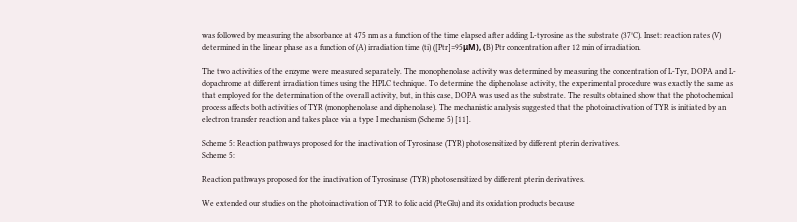was followed by measuring the absorbance at 475 nm as a function of the time elapsed after adding L-tyrosine as the substrate (37°C). Inset: reaction rates (V) determined in the linear phase as a function of (A) irradiation time (ti) ([Ptr]=95μM), (B) Ptr concentration after 12 min of irradiation.

The two activities of the enzyme were measured separately. The monophenolase activity was determined by measuring the concentration of L-Tyr, DOPA and L-dopachrome at different irradiation times using the HPLC technique. To determine the diphenolase activity, the experimental procedure was exactly the same as that employed for the determination of the overall activity, but, in this case, DOPA was used as the substrate. The results obtained show that the photochemical process affects both activities of TYR (monophenolase and diphenolase). The mechanistic analysis suggested that the photoinactivation of TYR is initiated by an electron transfer reaction and takes place via a type I mechanism (Scheme 5) [11].

Scheme 5: Reaction pathways proposed for the inactivation of Tyrosinase (TYR) photosensitized by different pterin derivatives.
Scheme 5:

Reaction pathways proposed for the inactivation of Tyrosinase (TYR) photosensitized by different pterin derivatives.

We extended our studies on the photoinactivation of TYR to folic acid (PteGlu) and its oxidation products because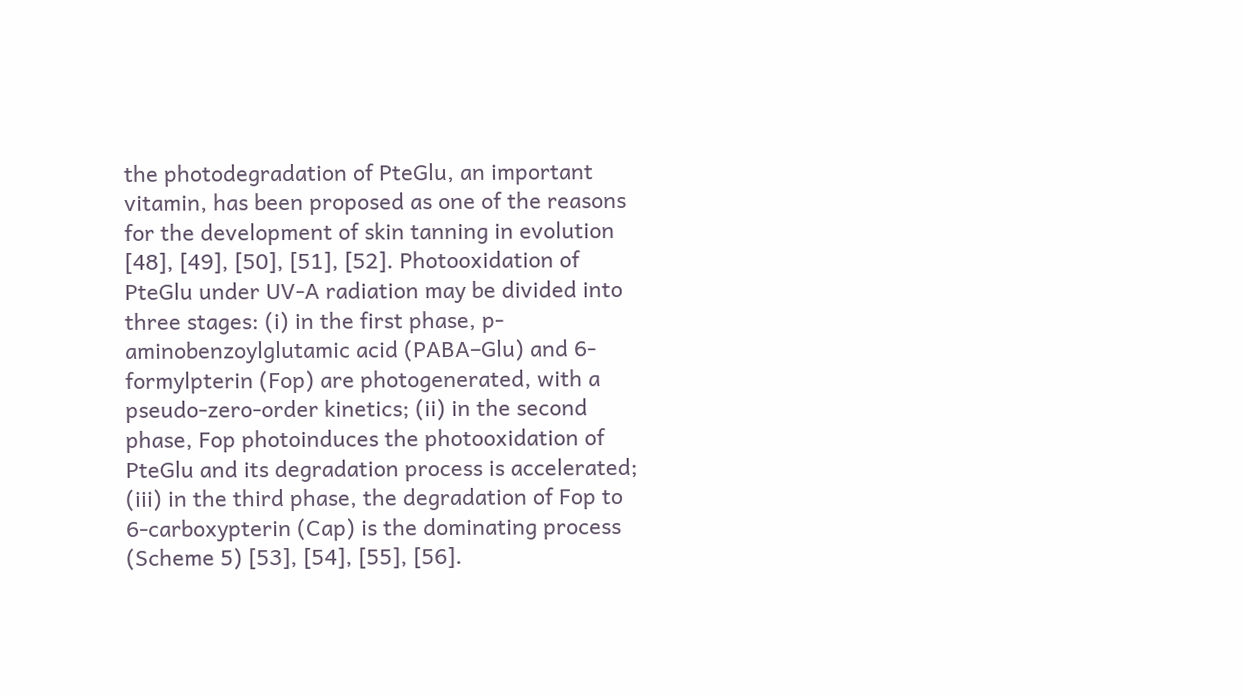the photodegradation of PteGlu, an important vitamin, has been proposed as one of the reasons for the development of skin tanning in evolution [48], [49], [50], [51], [52]. Photooxidation of PteGlu under UV-A radiation may be divided into three stages: (i) in the first phase, p-aminobenzoylglutamic acid (PABA–Glu) and 6-formylpterin (Fop) are photogenerated, with a pseudo-zero-order kinetics; (ii) in the second phase, Fop photoinduces the photooxidation of PteGlu and its degradation process is accelerated; (iii) in the third phase, the degradation of Fop to 6-carboxypterin (Cap) is the dominating process (Scheme 5) [53], [54], [55], [56].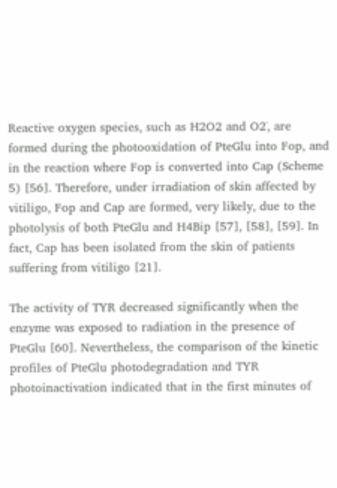Reactive oxygen species, such as H2O2 and O2˙, are formed during the photooxidation of PteGlu into Fop, and in the reaction where Fop is converted into Cap (Scheme 5) [56]. Therefore, under irradiation of skin affected by vitiligo, Fop and Cap are formed, very likely, due to the photolysis of both PteGlu and H4Bip [57], [58], [59]. In fact, Cap has been isolated from the skin of patients suffering from vitiligo [21].

The activity of TYR decreased significantly when the enzyme was exposed to radiation in the presence of PteGlu [60]. Nevertheless, the comparison of the kinetic profiles of PteGlu photodegradation and TYR photoinactivation indicated that in the first minutes of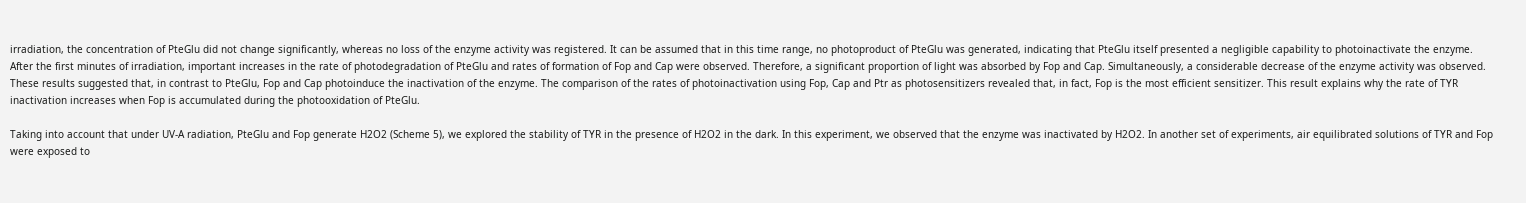irradiation, the concentration of PteGlu did not change significantly, whereas no loss of the enzyme activity was registered. It can be assumed that in this time range, no photoproduct of PteGlu was generated, indicating that PteGlu itself presented a negligible capability to photoinactivate the enzyme. After the first minutes of irradiation, important increases in the rate of photodegradation of PteGlu and rates of formation of Fop and Cap were observed. Therefore, a significant proportion of light was absorbed by Fop and Cap. Simultaneously, a considerable decrease of the enzyme activity was observed. These results suggested that, in contrast to PteGlu, Fop and Cap photoinduce the inactivation of the enzyme. The comparison of the rates of photoinactivation using Fop, Cap and Ptr as photosensitizers revealed that, in fact, Fop is the most efficient sensitizer. This result explains why the rate of TYR inactivation increases when Fop is accumulated during the photooxidation of PteGlu.

Taking into account that under UV-A radiation, PteGlu and Fop generate H2O2 (Scheme 5), we explored the stability of TYR in the presence of H2O2 in the dark. In this experiment, we observed that the enzyme was inactivated by H2O2. In another set of experiments, air equilibrated solutions of TYR and Fop were exposed to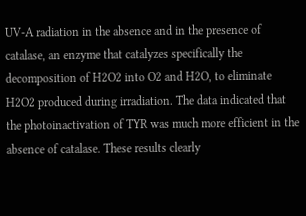UV-A radiation in the absence and in the presence of catalase, an enzyme that catalyzes specifically the decomposition of H2O2 into O2 and H2O, to eliminate H2O2 produced during irradiation. The data indicated that the photoinactivation of TYR was much more efficient in the absence of catalase. These results clearly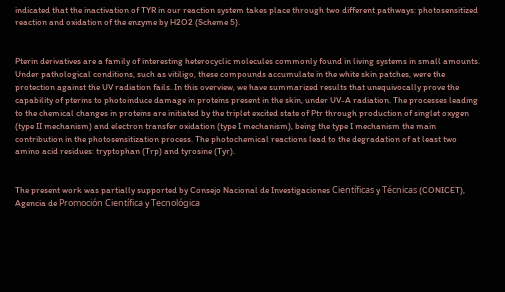indicated that the inactivation of TYR in our reaction system takes place through two different pathways: photosensitized reaction and oxidation of the enzyme by H2O2 (Scheme 5).


Pterin derivatives are a family of interesting heterocyclic molecules commonly found in living systems in small amounts. Under pathological conditions, such as vitiligo, these compounds accumulate in the white skin patches, were the protection against the UV radiation fails. In this overview, we have summarized results that unequivocally prove the capability of pterins to photoinduce damage in proteins present in the skin, under UV-A radiation. The processes leading to the chemical changes in proteins are initiated by the triplet excited state of Ptr through production of singlet oxygen (type II mechanism) and electron transfer oxidation (type I mechanism), being the type I mechanism the main contribution in the photosensitization process. The photochemical reactions lead to the degradation of at least two amino acid residues: tryptophan (Trp) and tyrosine (Tyr).


The present work was partially supported by Consejo Nacional de Investigaciones Científicas y Técnicas (CONICET), Agencia de Promoción Científica y Tecnológica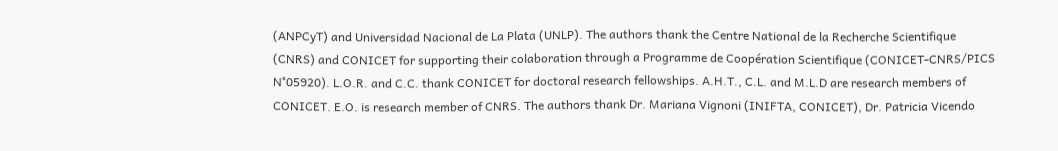(ANPCyT) and Universidad Nacional de La Plata (UNLP). The authors thank the Centre National de la Recherche Scientifique (CNRS) and CONICET for supporting their colaboration through a Programme de Coopération Scientifique (CONICET-CNRS/PICS N°05920). L.O.R. and C.C. thank CONICET for doctoral research fellowships. A.H.T., C.L. and M.L.D are research members of CONICET. E.O. is research member of CNRS. The authors thank Dr. Mariana Vignoni (INIFTA, CONICET), Dr. Patricia Vicendo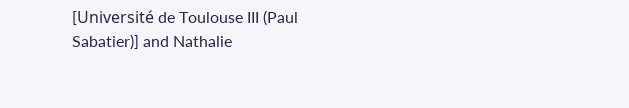[Université de Toulouse III (Paul Sabatier)] and Nathalie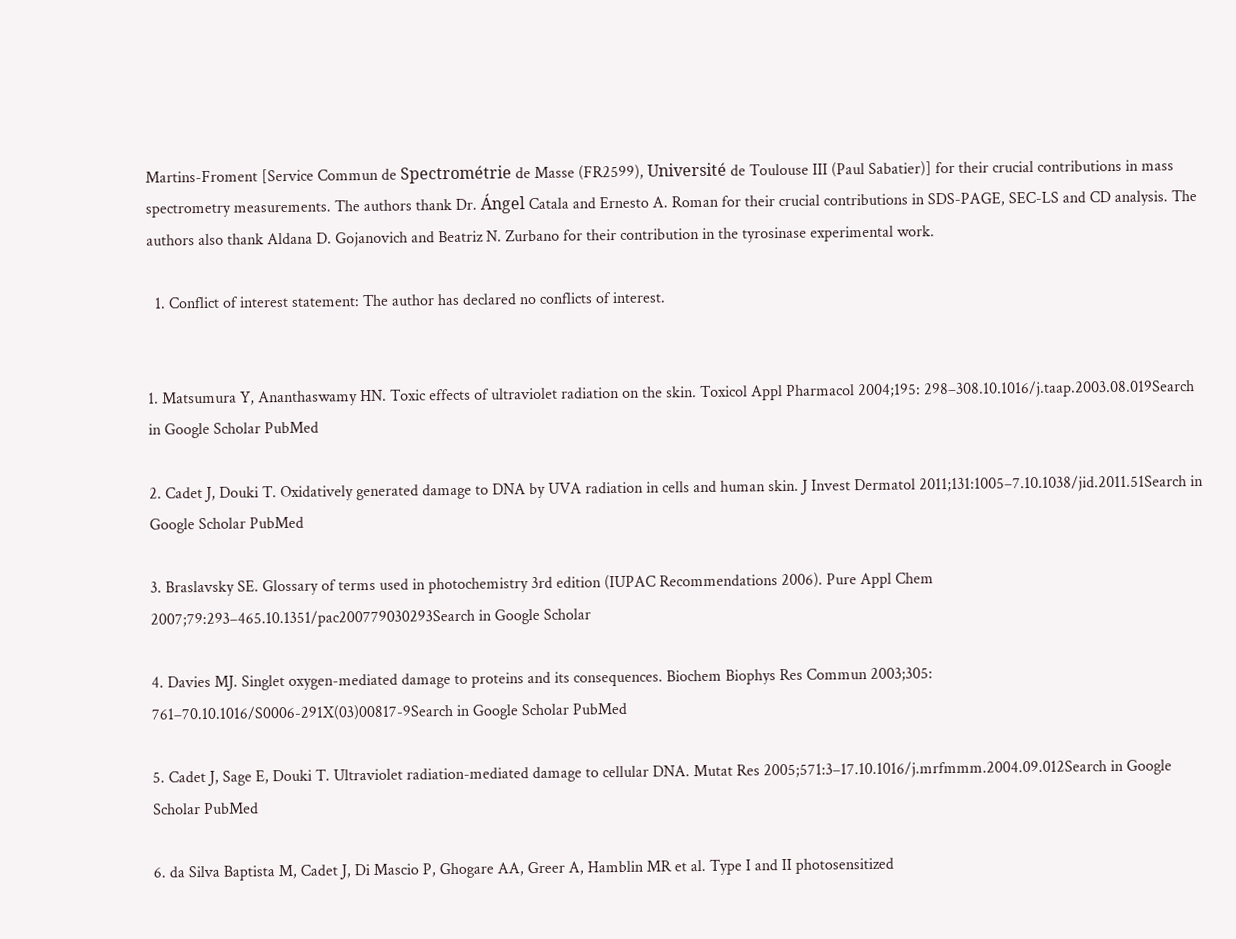Martins-Froment [Service Commun de Spectrométrie de Masse (FR2599), Université de Toulouse III (Paul Sabatier)] for their crucial contributions in mass spectrometry measurements. The authors thank Dr. Ángel Catala and Ernesto A. Roman for their crucial contributions in SDS-PAGE, SEC-LS and CD analysis. The authors also thank Aldana D. Gojanovich and Beatriz N. Zurbano for their contribution in the tyrosinase experimental work.

  1. Conflict of interest statement: The author has declared no conflicts of interest.


1. Matsumura Y, Ananthaswamy HN. Toxic effects of ultraviolet radiation on the skin. Toxicol Appl Pharmacol 2004;195: 298–308.10.1016/j.taap.2003.08.019Search in Google Scholar PubMed

2. Cadet J, Douki T. Oxidatively generated damage to DNA by UVA radiation in cells and human skin. J Invest Dermatol 2011;131:1005–7.10.1038/jid.2011.51Search in Google Scholar PubMed

3. Braslavsky SE. Glossary of terms used in photochemistry 3rd edition (IUPAC Recommendations 2006). Pure Appl Chem 2007;79:293–465.10.1351/pac200779030293Search in Google Scholar

4. Davies MJ. Singlet oxygen-mediated damage to proteins and its consequences. Biochem Biophys Res Commun 2003;305: 761–70.10.1016/S0006-291X(03)00817-9Search in Google Scholar PubMed

5. Cadet J, Sage E, Douki T. Ultraviolet radiation-mediated damage to cellular DNA. Mutat Res 2005;571:3–17.10.1016/j.mrfmmm.2004.09.012Search in Google Scholar PubMed

6. da Silva Baptista M, Cadet J, Di Mascio P, Ghogare AA, Greer A, Hamblin MR et al. Type I and II photosensitized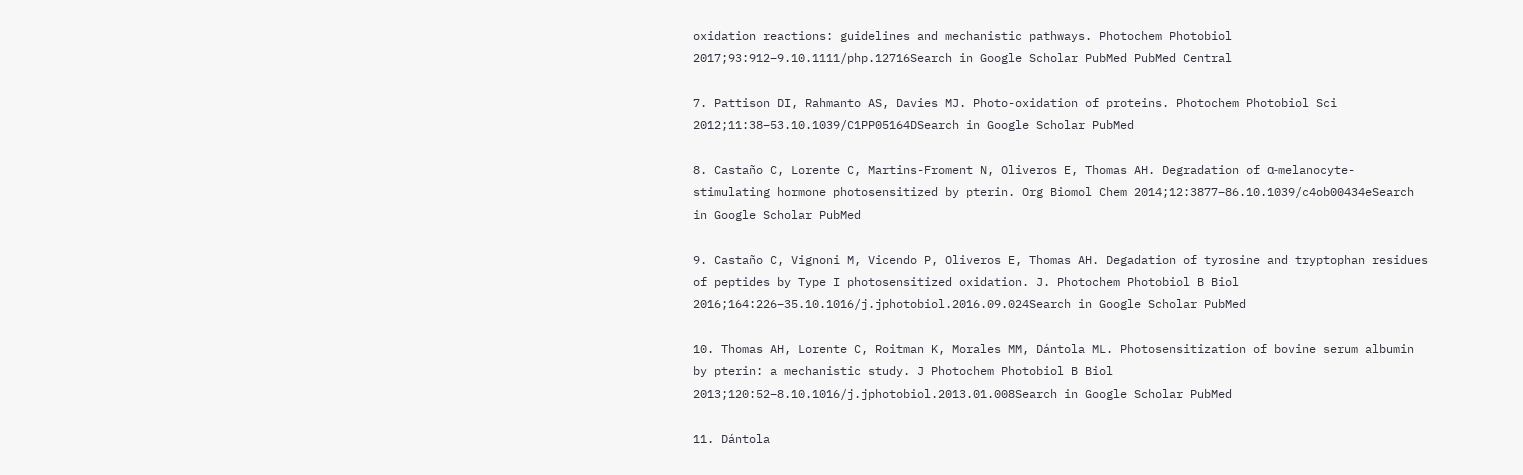oxidation reactions: guidelines and mechanistic pathways. Photochem Photobiol 2017;93:912–9.10.1111/php.12716Search in Google Scholar PubMed PubMed Central

7. Pattison DI, Rahmanto AS, Davies MJ. Photo-oxidation of proteins. Photochem Photobiol Sci 2012;11:38–53.10.1039/C1PP05164DSearch in Google Scholar PubMed

8. Castaño C, Lorente C, Martins-Froment N, Oliveros E, Thomas AH. Degradation of α-melanocyte-stimulating hormone photosensitized by pterin. Org Biomol Chem 2014;12:3877–86.10.1039/c4ob00434eSearch in Google Scholar PubMed

9. Castaño C, Vignoni M, Vicendo P, Oliveros E, Thomas AH. Degadation of tyrosine and tryptophan residues of peptides by Type I photosensitized oxidation. J. Photochem Photobiol B Biol 2016;164:226–35.10.1016/j.jphotobiol.2016.09.024Search in Google Scholar PubMed

10. Thomas AH, Lorente C, Roitman K, Morales MM, Dántola ML. Photosensitization of bovine serum albumin by pterin: a mechanistic study. J Photochem Photobiol B Biol 2013;120:52–8.10.1016/j.jphotobiol.2013.01.008Search in Google Scholar PubMed

11. Dántola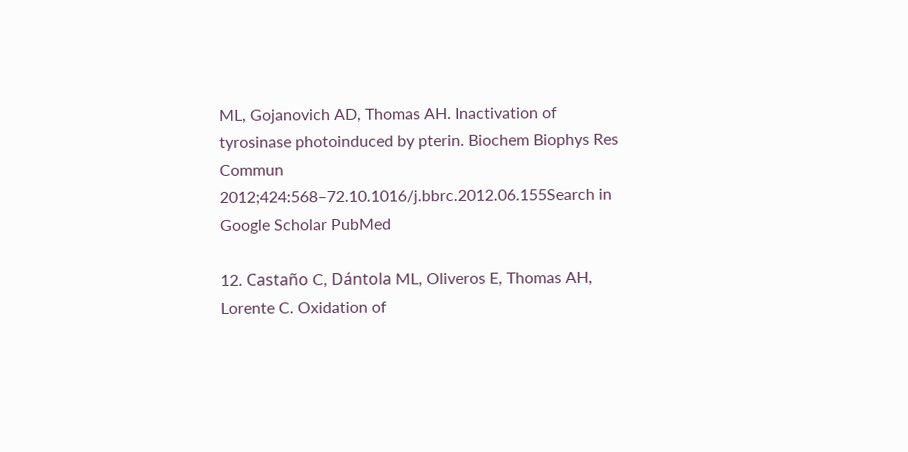ML, Gojanovich AD, Thomas AH. Inactivation of tyrosinase photoinduced by pterin. Biochem Biophys Res Commun 2012;424:568–72.10.1016/j.bbrc.2012.06.155Search in Google Scholar PubMed

12. Castaño C, Dántola ML, Oliveros E, Thomas AH, Lorente C. Oxidation of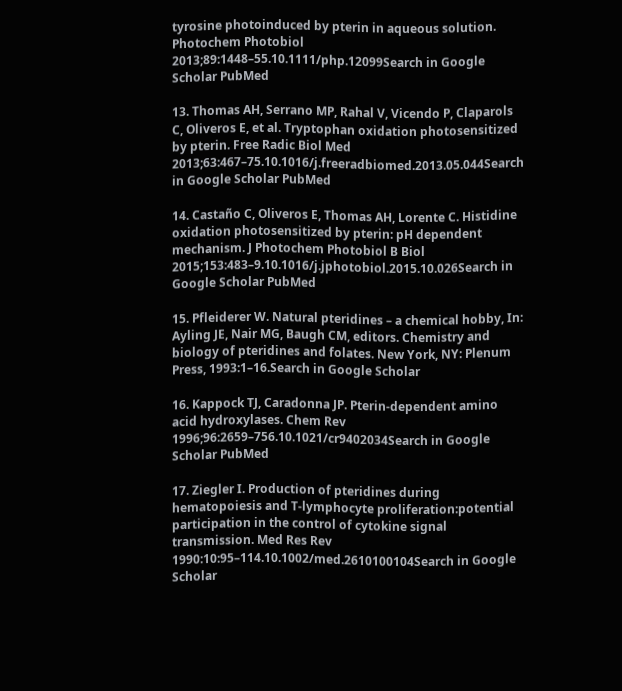tyrosine photoinduced by pterin in aqueous solution. Photochem Photobiol 2013;89:1448–55.10.1111/php.12099Search in Google Scholar PubMed

13. Thomas AH, Serrano MP, Rahal V, Vicendo P, Claparols C, Oliveros E, et al. Tryptophan oxidation photosensitized by pterin. Free Radic Biol Med 2013;63:467–75.10.1016/j.freeradbiomed.2013.05.044Search in Google Scholar PubMed

14. Castaño C, Oliveros E, Thomas AH, Lorente C. Histidine oxidation photosensitized by pterin: pH dependent mechanism. J Photochem Photobiol B Biol 2015;153:483–9.10.1016/j.jphotobiol.2015.10.026Search in Google Scholar PubMed

15. Pfleiderer W. Natural pteridines – a chemical hobby, In: Ayling JE, Nair MG, Baugh CM, editors. Chemistry and biology of pteridines and folates. New York, NY: Plenum Press, 1993:1–16.Search in Google Scholar

16. Kappock TJ, Caradonna JP. Pterin-dependent amino acid hydroxylases. Chem Rev 1996;96:2659–756.10.1021/cr9402034Search in Google Scholar PubMed

17. Ziegler I. Production of pteridines during hematopoiesis and T-lymphocyte proliferation:potential participation in the control of cytokine signal transmission. Med Res Rev 1990:10:95–114.10.1002/med.2610100104Search in Google Scholar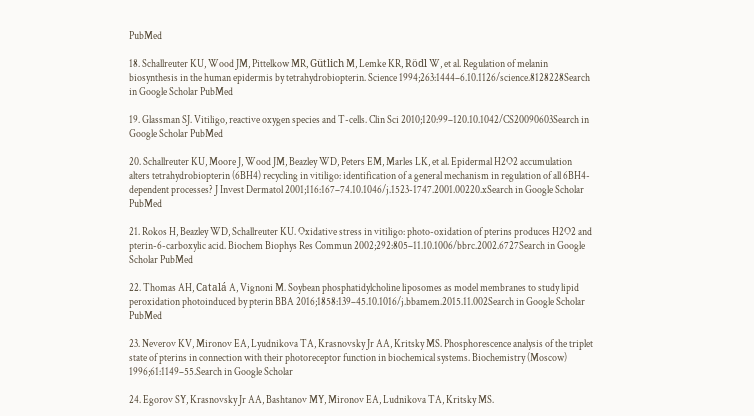PubMed

18. Schallreuter KU, Wood JM, Pittelkow MR, Gütlich M, Lemke KR, Rödl W, et al. Regulation of melanin biosynthesis in the human epidermis by tetrahydrobiopterin. Science 1994;263:1444–6.10.1126/science.8128228Search in Google Scholar PubMed

19. Glassman SJ. Vitiligo, reactive oxygen species and T-cells. Clin Sci 2010;120:99–120.10.1042/CS20090603Search in Google Scholar PubMed

20. Schallreuter KU, Moore J, Wood JM, Beazley WD, Peters EM, Marles LK, et al. Epidermal H2O2 accumulation alters tetrahydrobiopterin (6BH4) recycling in vitiligo: identification of a general mechanism in regulation of all 6BH4-dependent processes? J Invest Dermatol 2001;116:167–74.10.1046/j.1523-1747.2001.00220.xSearch in Google Scholar PubMed

21. Rokos H, Beazley WD, Schallreuter KU. Oxidative stress in vitiligo: photo-oxidation of pterins produces H2O2 and pterin-6-carboxylic acid. Biochem Biophys Res Commun 2002;292:805–11.10.1006/bbrc.2002.6727Search in Google Scholar PubMed

22. Thomas AH, Catalá A, Vignoni M. Soybean phosphatidylcholine liposomes as model membranes to study lipid peroxidation photoinduced by pterin BBA 2016;1858:139–45.10.1016/j.bbamem.2015.11.002Search in Google Scholar PubMed

23. Neverov KV, Mironov EA, Lyudnikova TA, Krasnovsky Jr AA, Kritsky MS. Phosphorescence analysis of the triplet state of pterins in connection with their photoreceptor function in biochemical systems. Biochemistry (Moscow) 1996;61:1149–55.Search in Google Scholar

24. Egorov SY, Krasnovsky Jr AA, Bashtanov MY, Mironov EA, Ludnikova TA, Kritsky MS.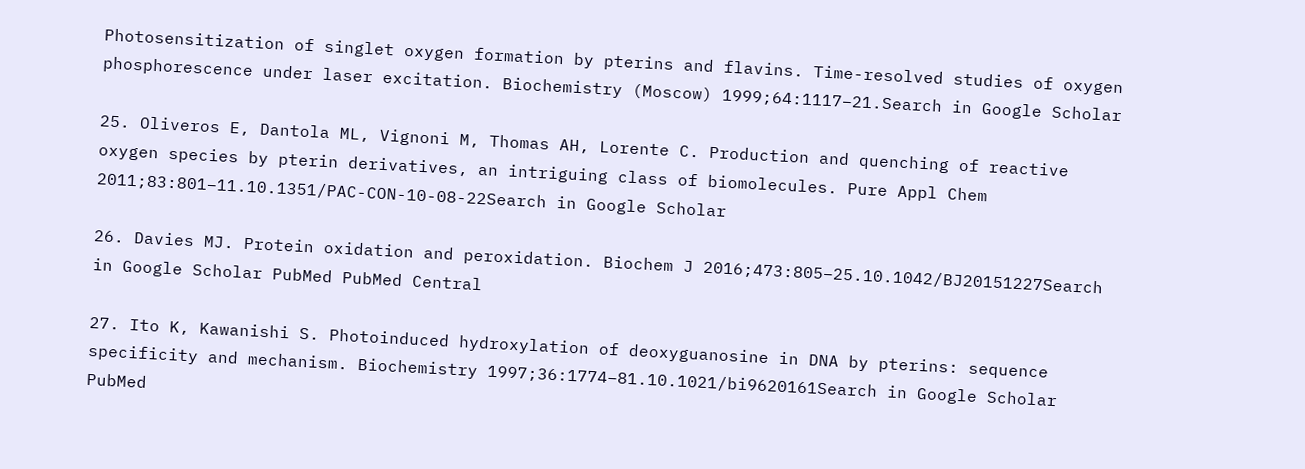Photosensitization of singlet oxygen formation by pterins and flavins. Time-resolved studies of oxygen phosphorescence under laser excitation. Biochemistry (Moscow) 1999;64:1117–21.Search in Google Scholar

25. Oliveros E, Dantola ML, Vignoni M, Thomas AH, Lorente C. Production and quenching of reactive oxygen species by pterin derivatives, an intriguing class of biomolecules. Pure Appl Chem 2011;83:801–11.10.1351/PAC-CON-10-08-22Search in Google Scholar

26. Davies MJ. Protein oxidation and peroxidation. Biochem J 2016;473:805–25.10.1042/BJ20151227Search in Google Scholar PubMed PubMed Central

27. Ito K, Kawanishi S. Photoinduced hydroxylation of deoxyguanosine in DNA by pterins: sequence specificity and mechanism. Biochemistry 1997;36:1774–81.10.1021/bi9620161Search in Google Scholar PubMed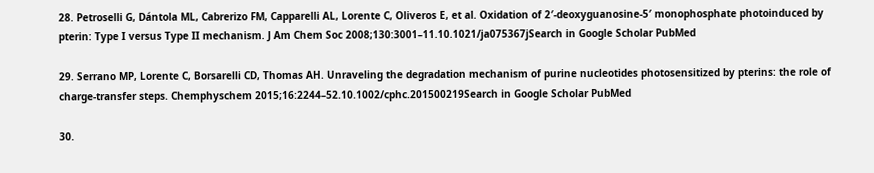28. Petroselli G, Dántola ML, Cabrerizo FM, Capparelli AL, Lorente C, Oliveros E, et al. Oxidation of 2′-deoxyguanosine-5′ monophosphate photoinduced by pterin: Type I versus Type II mechanism. J Am Chem Soc 2008;130:3001–11.10.1021/ja075367jSearch in Google Scholar PubMed

29. Serrano MP, Lorente C, Borsarelli CD, Thomas AH. Unraveling the degradation mechanism of purine nucleotides photosensitized by pterins: the role of charge-transfer steps. Chemphyschem 2015;16:2244–52.10.1002/cphc.201500219Search in Google Scholar PubMed

30.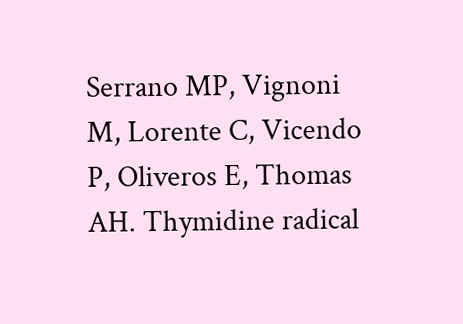Serrano MP, Vignoni M, Lorente C, Vicendo P, Oliveros E, Thomas AH. Thymidine radical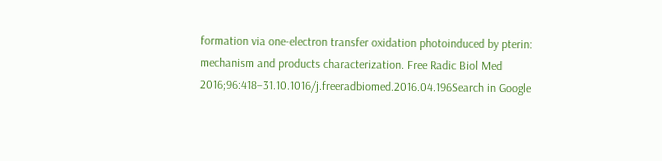formation via one-electron transfer oxidation photoinduced by pterin: mechanism and products characterization. Free Radic Biol Med 2016;96:418–31.10.1016/j.freeradbiomed.2016.04.196Search in Google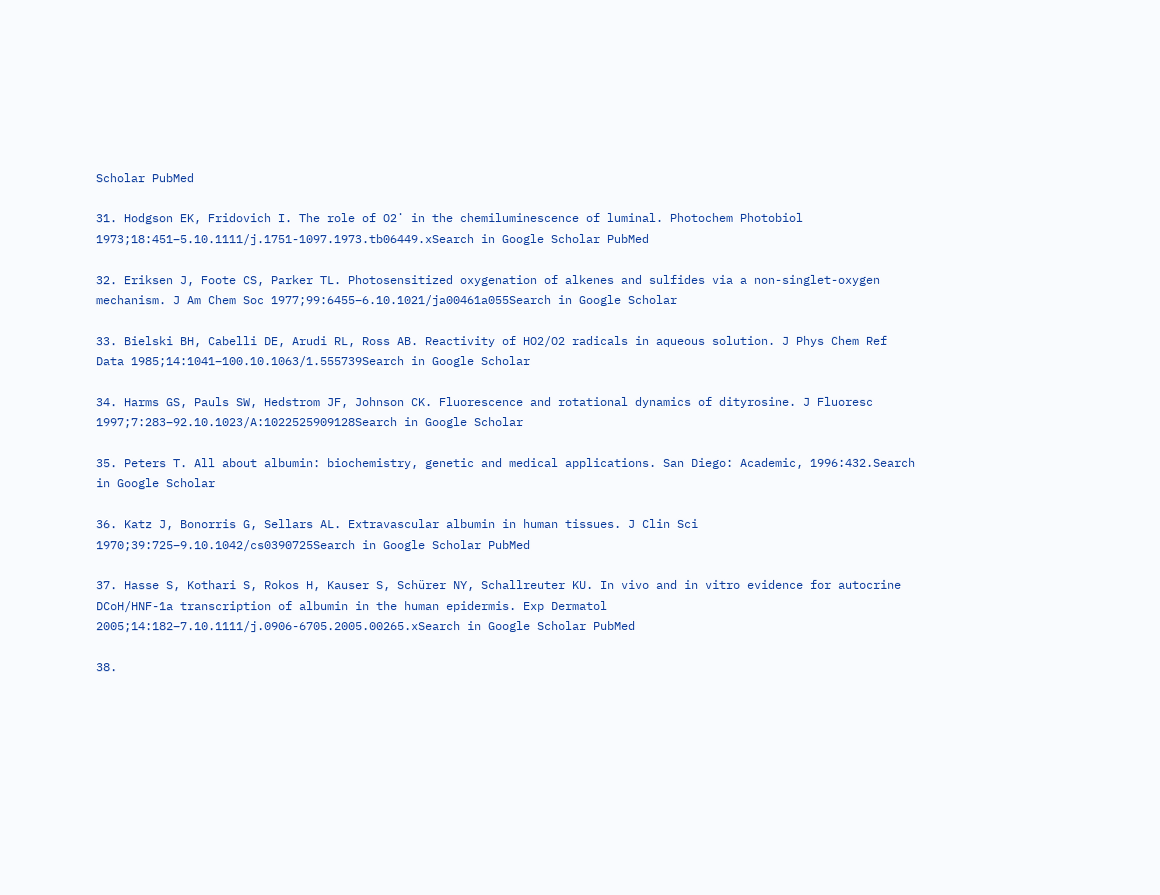Scholar PubMed

31. Hodgson EK, Fridovich I. The role of O2˙ in the chemiluminescence of luminal. Photochem Photobiol 1973;18:451–5.10.1111/j.1751-1097.1973.tb06449.xSearch in Google Scholar PubMed

32. Eriksen J, Foote CS, Parker TL. Photosensitized oxygenation of alkenes and sulfides via a non-singlet-oxygen mechanism. J Am Chem Soc 1977;99:6455–6.10.1021/ja00461a055Search in Google Scholar

33. Bielski BH, Cabelli DE, Arudi RL, Ross AB. Reactivity of HO2/O2 radicals in aqueous solution. J Phys Chem Ref Data 1985;14:1041–100.10.1063/1.555739Search in Google Scholar

34. Harms GS, Pauls SW, Hedstrom JF, Johnson CK. Fluorescence and rotational dynamics of dityrosine. J Fluoresc 1997;7:283–92.10.1023/A:1022525909128Search in Google Scholar

35. Peters T. All about albumin: biochemistry, genetic and medical applications. San Diego: Academic, 1996:432.Search in Google Scholar

36. Katz J, Bonorris G, Sellars AL. Extravascular albumin in human tissues. J Clin Sci 1970;39:725–9.10.1042/cs0390725Search in Google Scholar PubMed

37. Hasse S, Kothari S, Rokos H, Kauser S, Schürer NY, Schallreuter KU. In vivo and in vitro evidence for autocrine DCoH/HNF-1a transcription of albumin in the human epidermis. Exp Dermatol 2005;14:182–7.10.1111/j.0906-6705.2005.00265.xSearch in Google Scholar PubMed

38.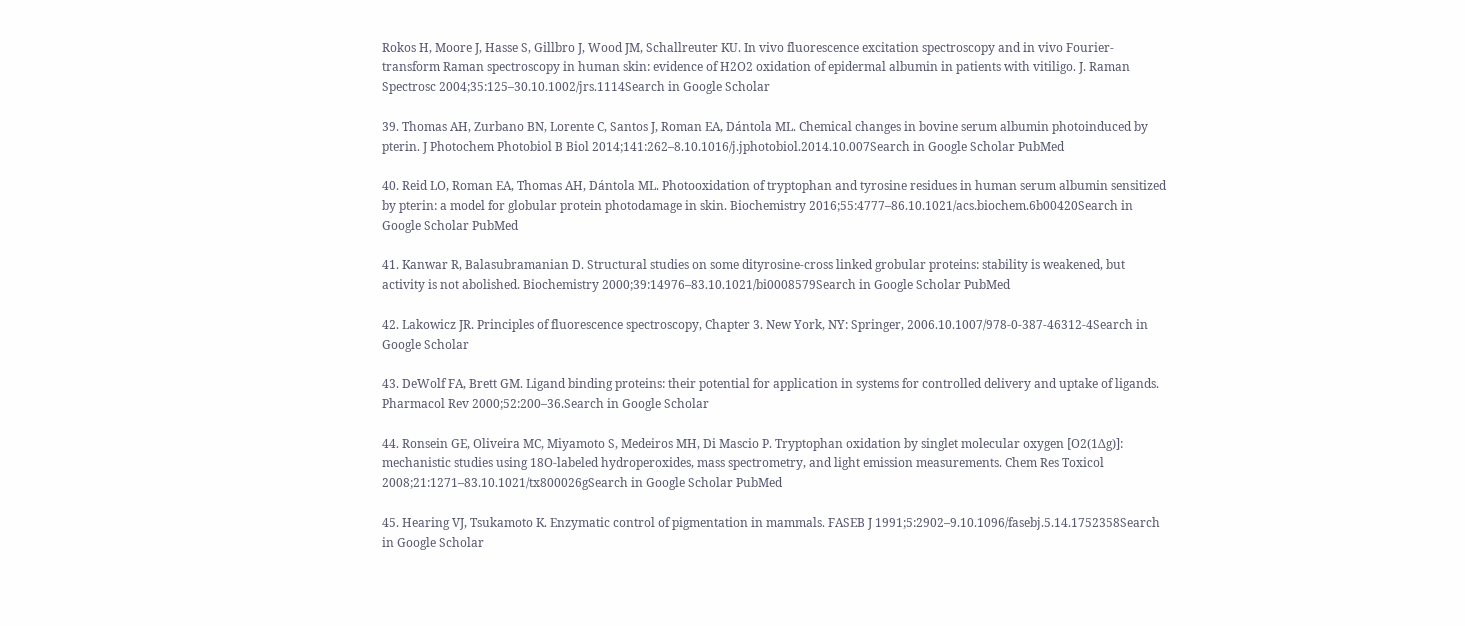Rokos H, Moore J, Hasse S, Gillbro J, Wood JM, Schallreuter KU. In vivo fluorescence excitation spectroscopy and in vivo Fourier-transform Raman spectroscopy in human skin: evidence of H2O2 oxidation of epidermal albumin in patients with vitiligo. J. Raman Spectrosc 2004;35:125–30.10.1002/jrs.1114Search in Google Scholar

39. Thomas AH, Zurbano BN, Lorente C, Santos J, Roman EA, Dántola ML. Chemical changes in bovine serum albumin photoinduced by pterin. J Photochem Photobiol B Biol 2014;141:262–8.10.1016/j.jphotobiol.2014.10.007Search in Google Scholar PubMed

40. Reid LO, Roman EA, Thomas AH, Dántola ML. Photooxidation of tryptophan and tyrosine residues in human serum albumin sensitized by pterin: a model for globular protein photodamage in skin. Biochemistry 2016;55:4777–86.10.1021/acs.biochem.6b00420Search in Google Scholar PubMed

41. Kanwar R, Balasubramanian D. Structural studies on some dityrosine-cross linked grobular proteins: stability is weakened, but activity is not abolished. Biochemistry 2000;39:14976–83.10.1021/bi0008579Search in Google Scholar PubMed

42. Lakowicz JR. Principles of fluorescence spectroscopy, Chapter 3. New York, NY: Springer, 2006.10.1007/978-0-387-46312-4Search in Google Scholar

43. DeWolf FA, Brett GM. Ligand binding proteins: their potential for application in systems for controlled delivery and uptake of ligands. Pharmacol Rev 2000;52:200–36.Search in Google Scholar

44. Ronsein GE, Oliveira MC, Miyamoto S, Medeiros MH, Di Mascio P. Tryptophan oxidation by singlet molecular oxygen [O2(1Δg)]: mechanistic studies using 18O-labeled hydroperoxides, mass spectrometry, and light emission measurements. Chem Res Toxicol 2008;21:1271–83.10.1021/tx800026gSearch in Google Scholar PubMed

45. Hearing VJ, Tsukamoto K. Enzymatic control of pigmentation in mammals. FASEB J 1991;5:2902–9.10.1096/fasebj.5.14.1752358Search in Google Scholar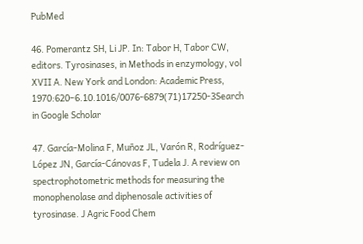PubMed

46. Pomerantz SH, Li JP. In: Tabor H, Tabor CW, editors. Tyrosinases, in Methods in enzymology, vol XVII A. New York and London: Academic Press, 1970:620–6.10.1016/0076-6879(71)17250-3Search in Google Scholar

47. García-Molina F, Muñoz JL, Varón R, Rodríguez-López JN, García-Cánovas F, Tudela J. A review on spectrophotometric methods for measuring the monophenolase and diphenosale activities of tyrosinase. J Agric Food Chem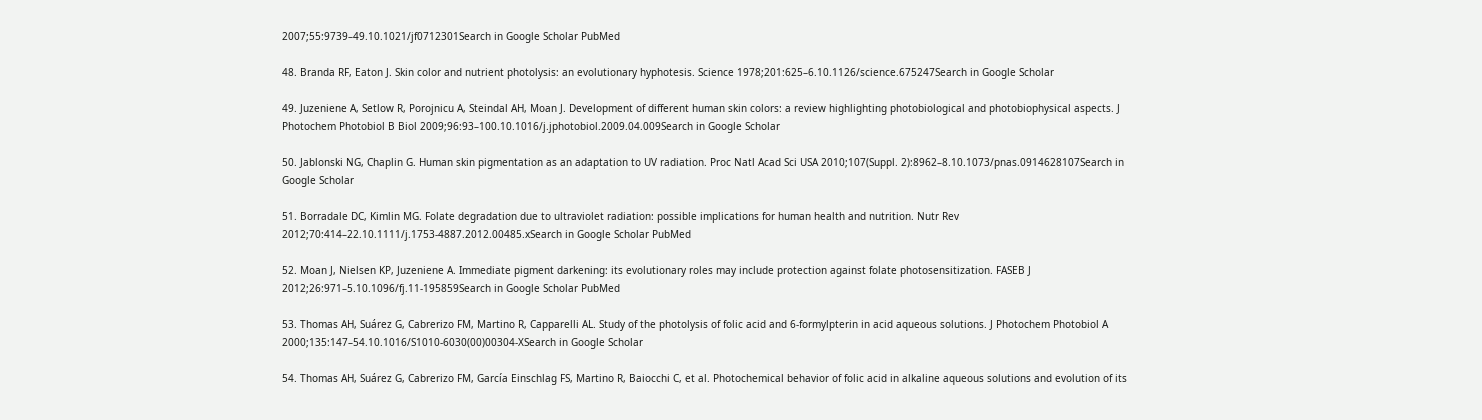2007;55:9739–49.10.1021/jf0712301Search in Google Scholar PubMed

48. Branda RF, Eaton J. Skin color and nutrient photolysis: an evolutionary hyphotesis. Science 1978;201:625–6.10.1126/science.675247Search in Google Scholar

49. Juzeniene A, Setlow R, Porojnicu A, Steindal AH, Moan J. Development of different human skin colors: a review highlighting photobiological and photobiophysical aspects. J Photochem Photobiol B Biol 2009;96:93–100.10.1016/j.jphotobiol.2009.04.009Search in Google Scholar

50. Jablonski NG, Chaplin G. Human skin pigmentation as an adaptation to UV radiation. Proc Natl Acad Sci USA 2010;107(Suppl. 2):8962–8.10.1073/pnas.0914628107Search in Google Scholar

51. Borradale DC, Kimlin MG. Folate degradation due to ultraviolet radiation: possible implications for human health and nutrition. Nutr Rev 2012;70:414–22.10.1111/j.1753-4887.2012.00485.xSearch in Google Scholar PubMed

52. Moan J, Nielsen KP, Juzeniene A. Immediate pigment darkening: its evolutionary roles may include protection against folate photosensitization. FASEB J 2012;26:971–5.10.1096/fj.11-195859Search in Google Scholar PubMed

53. Thomas AH, Suárez G, Cabrerizo FM, Martino R, Capparelli AL. Study of the photolysis of folic acid and 6-formylpterin in acid aqueous solutions. J Photochem Photobiol A 2000;135:147–54.10.1016/S1010-6030(00)00304-XSearch in Google Scholar

54. Thomas AH, Suárez G, Cabrerizo FM, García Einschlag FS, Martino R, Baiocchi C, et al. Photochemical behavior of folic acid in alkaline aqueous solutions and evolution of its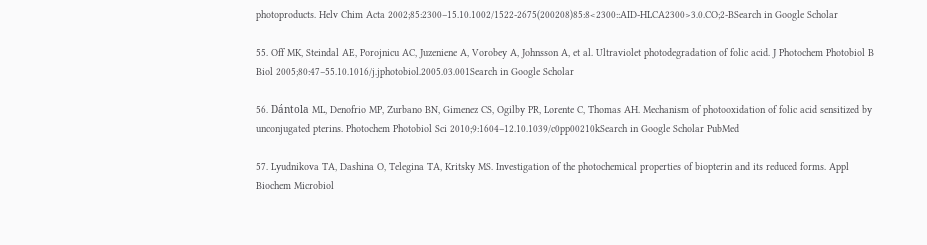photoproducts. Helv Chim Acta 2002;85:2300–15.10.1002/1522-2675(200208)85:8<2300::AID-HLCA2300>3.0.CO;2-BSearch in Google Scholar

55. Off MK, Steindal AE, Porojnicu AC, Juzeniene A, Vorobey A, Johnsson A, et al. Ultraviolet photodegradation of folic acid. J Photochem Photobiol B Biol 2005;80:47–55.10.1016/j.jphotobiol.2005.03.001Search in Google Scholar

56. Dántola ML, Denofrio MP, Zurbano BN, Gimenez CS, Ogilby PR, Lorente C, Thomas AH. Mechanism of photooxidation of folic acid sensitized by unconjugated pterins. Photochem Photobiol Sci 2010;9:1604–12.10.1039/c0pp00210kSearch in Google Scholar PubMed

57. Lyudnikova TA, Dashina O, Telegina TA, Kritsky MS. Investigation of the photochemical properties of biopterin and its reduced forms. Appl Biochem Microbiol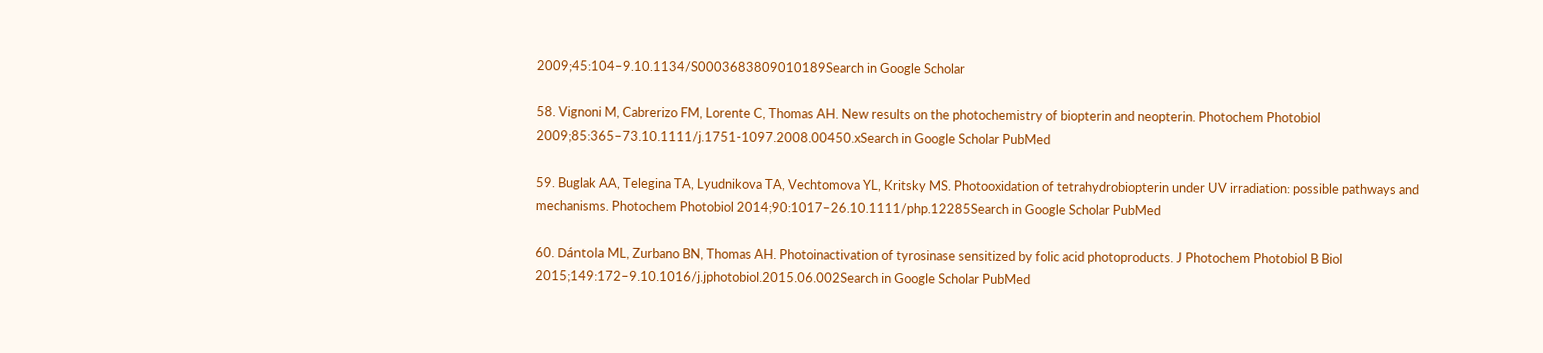2009;45:104–9.10.1134/S0003683809010189Search in Google Scholar

58. Vignoni M, Cabrerizo FM, Lorente C, Thomas AH. New results on the photochemistry of biopterin and neopterin. Photochem Photobiol 2009;85:365–73.10.1111/j.1751-1097.2008.00450.xSearch in Google Scholar PubMed

59. Buglak AA, Telegina TA, Lyudnikova TA, Vechtomova YL, Kritsky MS. Photooxidation of tetrahydrobiopterin under UV irradiation: possible pathways and mechanisms. Photochem Photobiol 2014;90:1017–26.10.1111/php.12285Search in Google Scholar PubMed

60. Dántola ML, Zurbano BN, Thomas AH. Photoinactivation of tyrosinase sensitized by folic acid photoproducts. J Photochem Photobiol B Biol 2015;149:172–9.10.1016/j.jphotobiol.2015.06.002Search in Google Scholar PubMed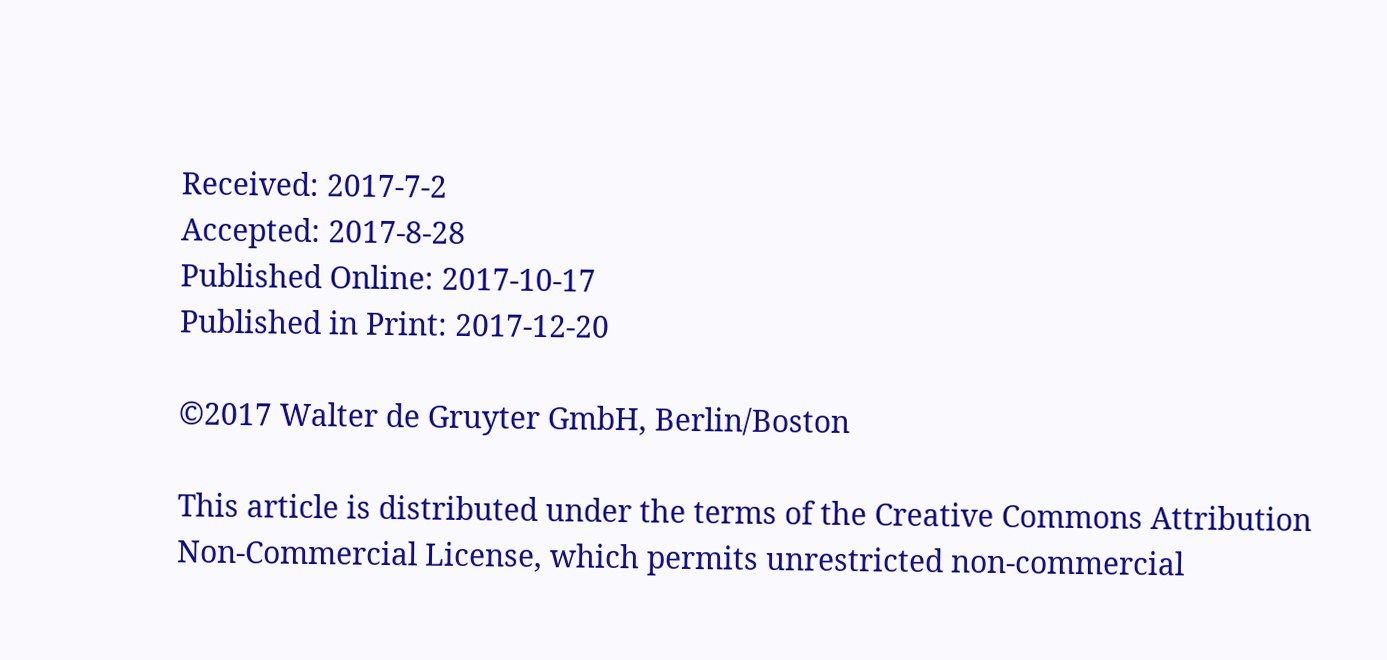Received: 2017-7-2
Accepted: 2017-8-28
Published Online: 2017-10-17
Published in Print: 2017-12-20

©2017 Walter de Gruyter GmbH, Berlin/Boston

This article is distributed under the terms of the Creative Commons Attribution Non-Commercial License, which permits unrestricted non-commercial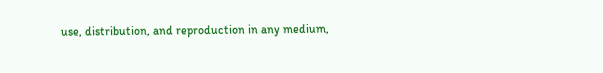use, distribution, and reproduction in any medium,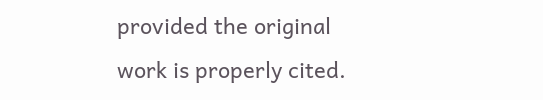provided the original work is properly cited.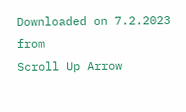Downloaded on 7.2.2023 from
Scroll Up Arrow